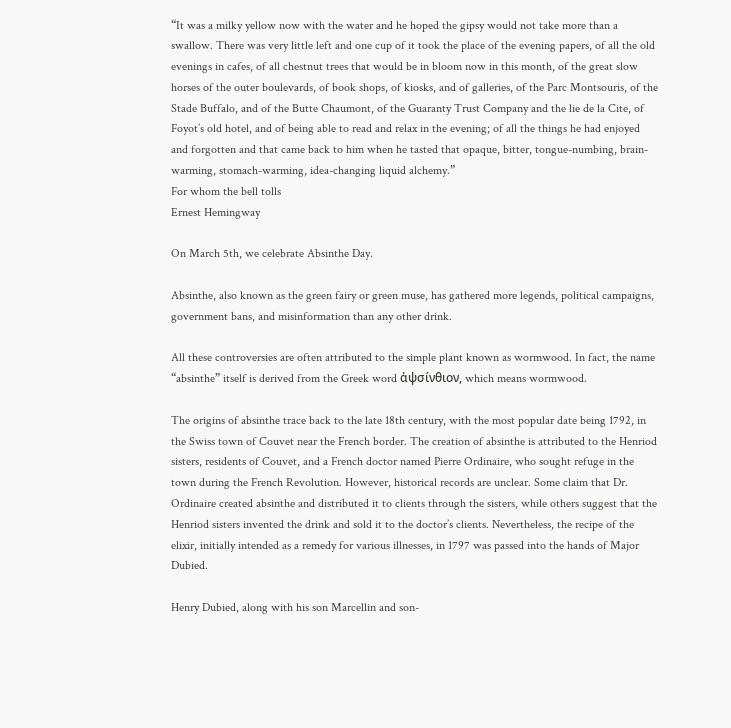“It was a milky yellow now with the water and he hoped the gipsy would not take more than a swallow. There was very little left and one cup of it took the place of the evening papers, of all the old evenings in cafes, of all chestnut trees that would be in bloom now in this month, of the great slow horses of the outer boulevards, of book shops, of kiosks, and of galleries, of the Parc Montsouris, of the Stade Buffalo, and of the Butte Chaumont, of the Guaranty Trust Company and the lie de la Cite, of Foyot’s old hotel, and of being able to read and relax in the evening; of all the things he had enjoyed and forgotten and that came back to him when he tasted that opaque, bitter, tongue-numbing, brain- warming, stomach-warming, idea-changing liquid alchemy.”
For whom the bell tolls
Ernest Hemingway

On March 5th, we celebrate Absinthe Day.

Absinthe, also known as the green fairy or green muse, has gathered more legends, political campaigns, government bans, and misinformation than any other drink.

All these controversies are often attributed to the simple plant known as wormwood. In fact, the name “absinthe” itself is derived from the Greek word ἀψσίνθιον, which means wormwood.

The origins of absinthe trace back to the late 18th century, with the most popular date being 1792, in the Swiss town of Couvet near the French border. The creation of absinthe is attributed to the Henriod sisters, residents of Couvet, and a French doctor named Pierre Ordinaire, who sought refuge in the town during the French Revolution. However, historical records are unclear. Some claim that Dr. Ordinaire created absinthe and distributed it to clients through the sisters, while others suggest that the Henriod sisters invented the drink and sold it to the doctor’s clients. Nevertheless, the recipe of the elixir, initially intended as a remedy for various illnesses, in 1797 was passed into the hands of Major Dubied.

Henry Dubied, along with his son Marcellin and son-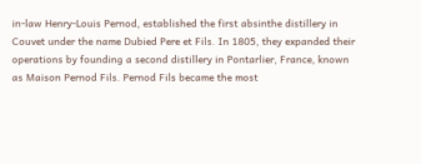in-law Henry-Louis Pernod, established the first absinthe distillery in Couvet under the name Dubied Pere et Fils. In 1805, they expanded their operations by founding a second distillery in Pontarlier, France, known as Maison Pernod Fils. Pernod Fils became the most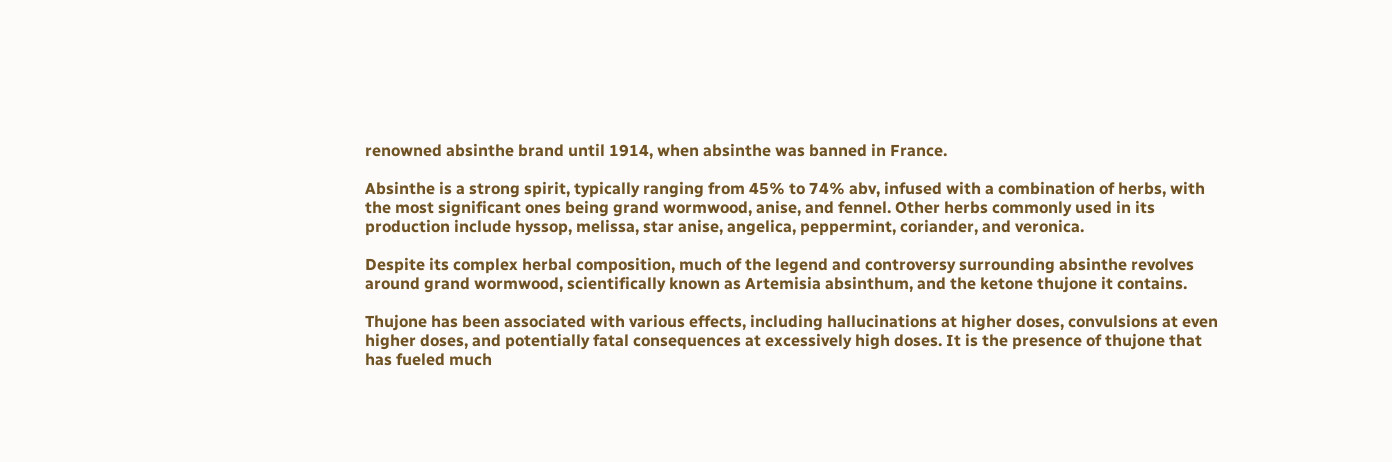renowned absinthe brand until 1914, when absinthe was banned in France.

Absinthe is a strong spirit, typically ranging from 45% to 74% abv, infused with a combination of herbs, with the most significant ones being grand wormwood, anise, and fennel. Other herbs commonly used in its production include hyssop, melissa, star anise, angelica, peppermint, coriander, and veronica.

Despite its complex herbal composition, much of the legend and controversy surrounding absinthe revolves around grand wormwood, scientifically known as Artemisia absinthum, and the ketone thujone it contains.

Thujone has been associated with various effects, including hallucinations at higher doses, convulsions at even higher doses, and potentially fatal consequences at excessively high doses. It is the presence of thujone that has fueled much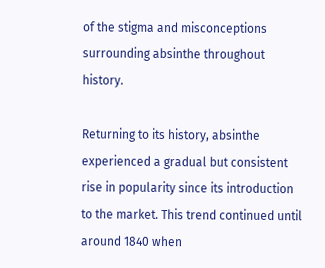of the stigma and misconceptions surrounding absinthe throughout history.

Returning to its history, absinthe experienced a gradual but consistent rise in popularity since its introduction to the market. This trend continued until around 1840 when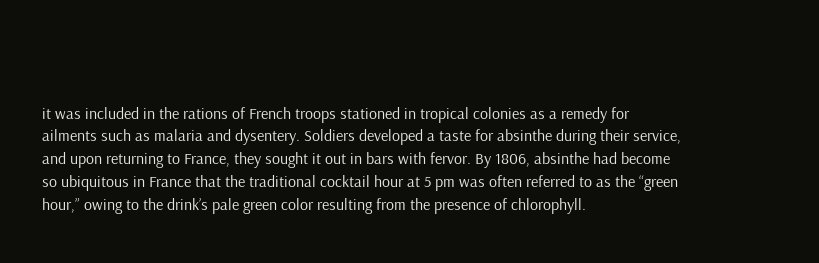it was included in the rations of French troops stationed in tropical colonies as a remedy for ailments such as malaria and dysentery. Soldiers developed a taste for absinthe during their service, and upon returning to France, they sought it out in bars with fervor. By 1806, absinthe had become so ubiquitous in France that the traditional cocktail hour at 5 pm was often referred to as the “green hour,” owing to the drink’s pale green color resulting from the presence of chlorophyll.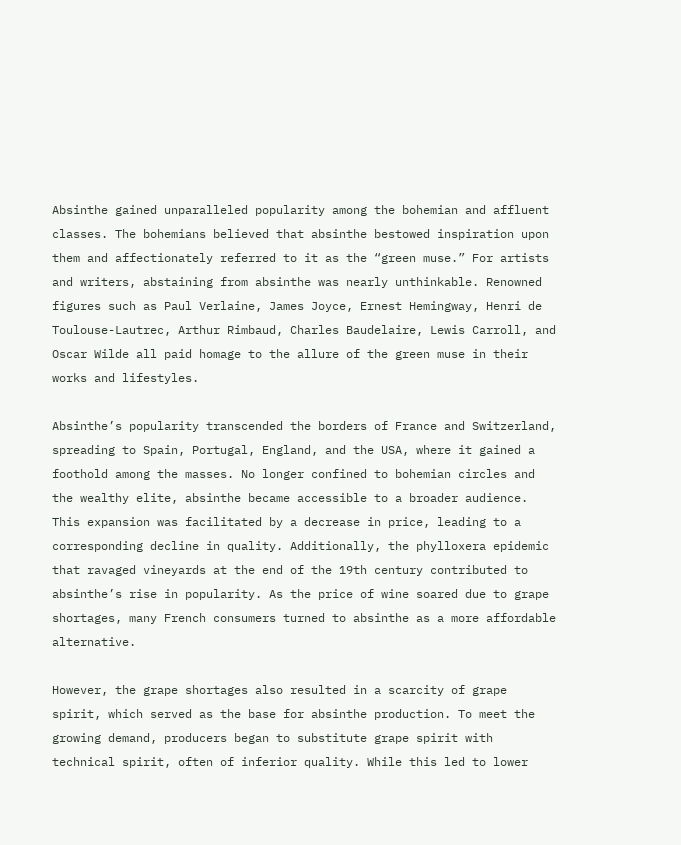Absinthe gained unparalleled popularity among the bohemian and affluent classes. The bohemians believed that absinthe bestowed inspiration upon them and affectionately referred to it as the “green muse.” For artists and writers, abstaining from absinthe was nearly unthinkable. Renowned figures such as Paul Verlaine, James Joyce, Ernest Hemingway, Henri de Toulouse-Lautrec, Arthur Rimbaud, Charles Baudelaire, Lewis Carroll, and Oscar Wilde all paid homage to the allure of the green muse in their works and lifestyles.

Absinthe’s popularity transcended the borders of France and Switzerland, spreading to Spain, Portugal, England, and the USA, where it gained a foothold among the masses. No longer confined to bohemian circles and the wealthy elite, absinthe became accessible to a broader audience. This expansion was facilitated by a decrease in price, leading to a corresponding decline in quality. Additionally, the phylloxera epidemic that ravaged vineyards at the end of the 19th century contributed to absinthe’s rise in popularity. As the price of wine soared due to grape shortages, many French consumers turned to absinthe as a more affordable alternative.

However, the grape shortages also resulted in a scarcity of grape spirit, which served as the base for absinthe production. To meet the growing demand, producers began to substitute grape spirit with technical spirit, often of inferior quality. While this led to lower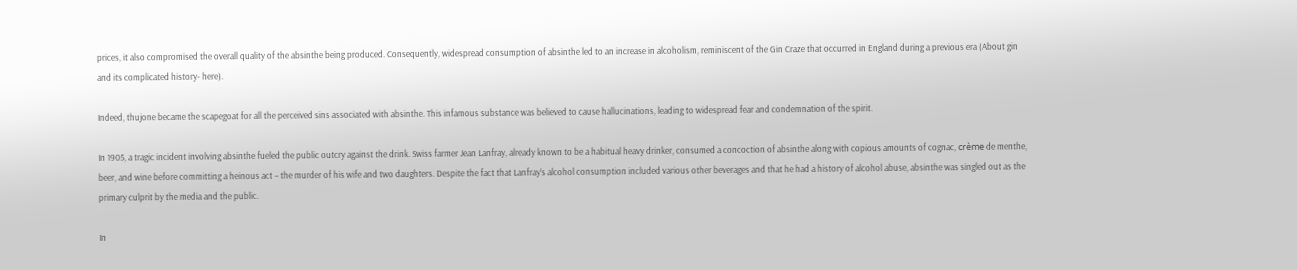prices, it also compromised the overall quality of the absinthe being produced. Consequently, widespread consumption of absinthe led to an increase in alcoholism, reminiscent of the Gin Craze that occurred in England during a previous era (About gin and its complicated history- here).

Indeed, thujone became the scapegoat for all the perceived sins associated with absinthe. This infamous substance was believed to cause hallucinations, leading to widespread fear and condemnation of the spirit.

In 1905, a tragic incident involving absinthe fueled the public outcry against the drink. Swiss farmer Jean Lanfray, already known to be a habitual heavy drinker, consumed a concoction of absinthe along with copious amounts of cognac, crème de menthe, beer, and wine before committing a heinous act – the murder of his wife and two daughters. Despite the fact that Lanfray’s alcohol consumption included various other beverages and that he had a history of alcohol abuse, absinthe was singled out as the primary culprit by the media and the public.

In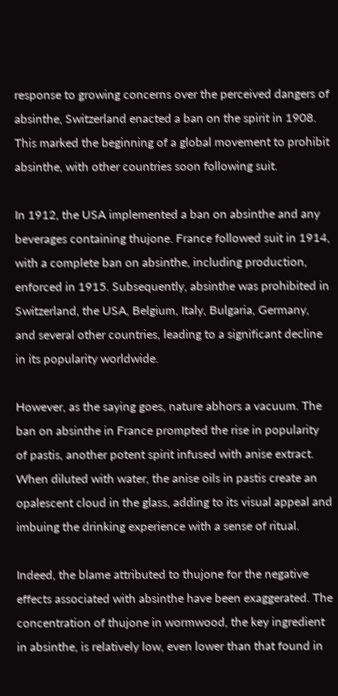response to growing concerns over the perceived dangers of absinthe, Switzerland enacted a ban on the spirit in 1908. This marked the beginning of a global movement to prohibit absinthe, with other countries soon following suit.

In 1912, the USA implemented a ban on absinthe and any beverages containing thujone. France followed suit in 1914, with a complete ban on absinthe, including production, enforced in 1915. Subsequently, absinthe was prohibited in Switzerland, the USA, Belgium, Italy, Bulgaria, Germany, and several other countries, leading to a significant decline in its popularity worldwide.

However, as the saying goes, nature abhors a vacuum. The ban on absinthe in France prompted the rise in popularity of pastis, another potent spirit infused with anise extract. When diluted with water, the anise oils in pastis create an opalescent cloud in the glass, adding to its visual appeal and imbuing the drinking experience with a sense of ritual.

Indeed, the blame attributed to thujone for the negative effects associated with absinthe have been exaggerated. The concentration of thujone in wormwood, the key ingredient in absinthe, is relatively low, even lower than that found in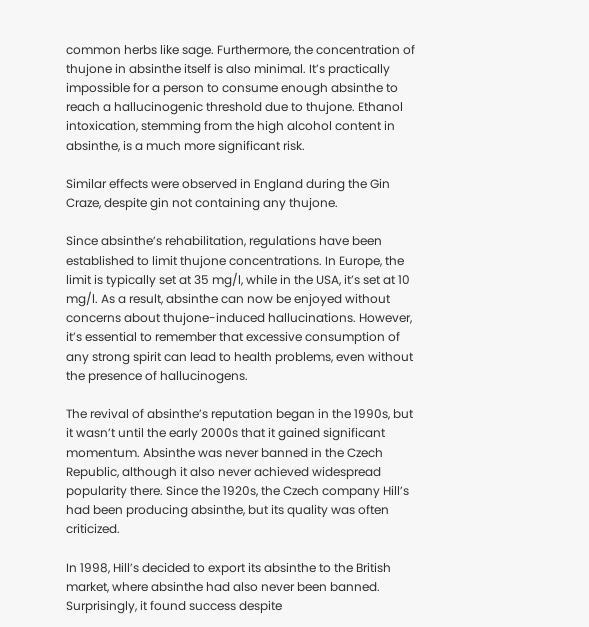common herbs like sage. Furthermore, the concentration of thujone in absinthe itself is also minimal. It’s practically impossible for a person to consume enough absinthe to reach a hallucinogenic threshold due to thujone. Ethanol intoxication, stemming from the high alcohol content in absinthe, is a much more significant risk.

Similar effects were observed in England during the Gin Craze, despite gin not containing any thujone.

Since absinthe’s rehabilitation, regulations have been established to limit thujone concentrations. In Europe, the limit is typically set at 35 mg/l, while in the USA, it’s set at 10 mg/l. As a result, absinthe can now be enjoyed without concerns about thujone-induced hallucinations. However, it’s essential to remember that excessive consumption of any strong spirit can lead to health problems, even without the presence of hallucinogens.

The revival of absinthe’s reputation began in the 1990s, but it wasn’t until the early 2000s that it gained significant momentum. Absinthe was never banned in the Czech Republic, although it also never achieved widespread popularity there. Since the 1920s, the Czech company Hill’s had been producing absinthe, but its quality was often criticized.

In 1998, Hill’s decided to export its absinthe to the British market, where absinthe had also never been banned. Surprisingly, it found success despite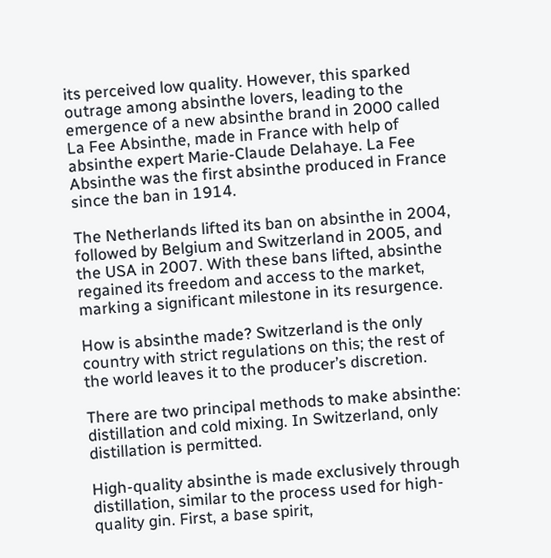its perceived low quality. However, this sparked outrage among absinthe lovers, leading to the emergence of a new absinthe brand in 2000 called La Fee Absinthe, made in France with help of absinthe expert Marie-Claude Delahaye. La Fee Absinthe was the first absinthe produced in France since the ban in 1914.

The Netherlands lifted its ban on absinthe in 2004, followed by Belgium and Switzerland in 2005, and the USA in 2007. With these bans lifted, absinthe regained its freedom and access to the market, marking a significant milestone in its resurgence.

How is absinthe made? Switzerland is the only country with strict regulations on this; the rest of the world leaves it to the producer’s discretion.

There are two principal methods to make absinthe: distillation and cold mixing. In Switzerland, only distillation is permitted.

High-quality absinthe is made exclusively through distillation, similar to the process used for high-quality gin. First, a base spirit,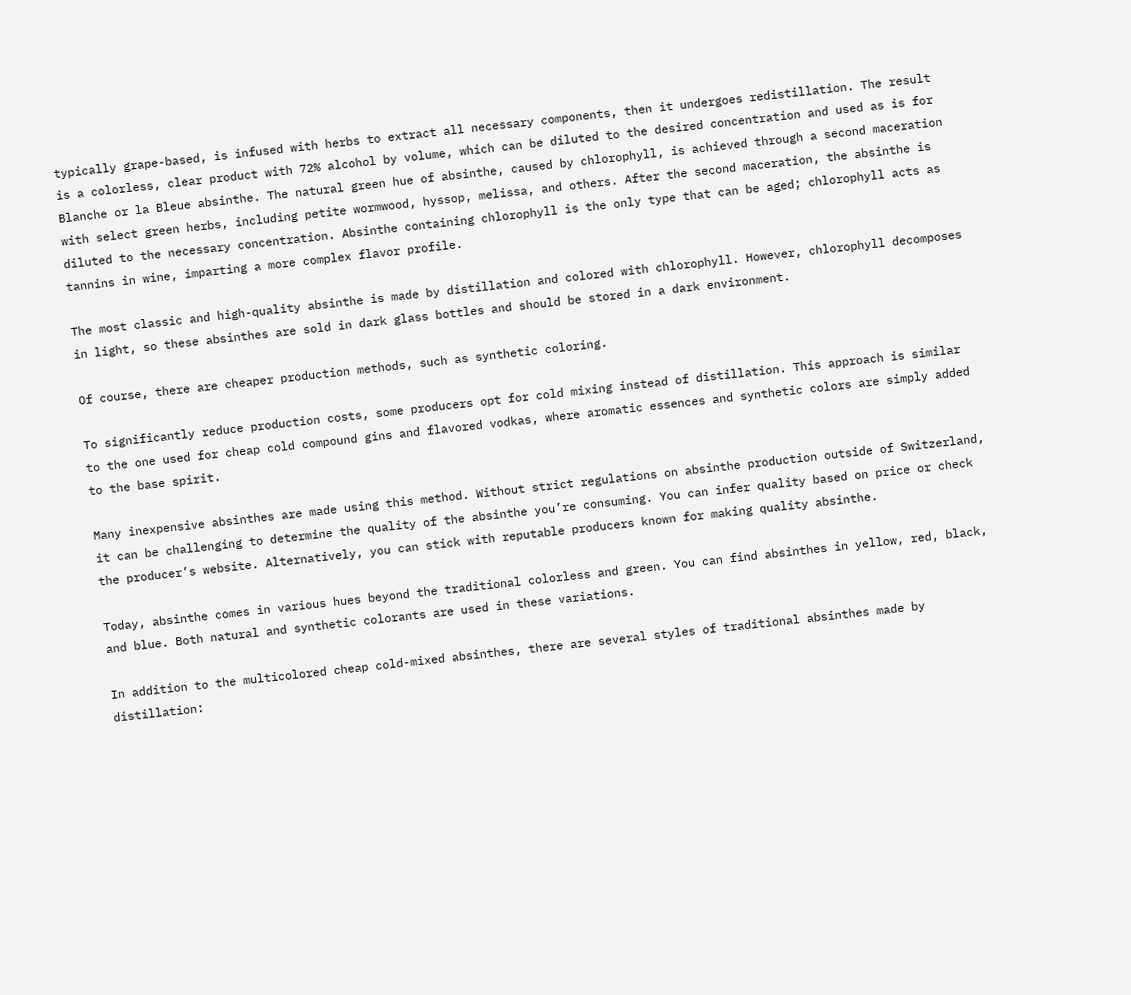typically grape-based, is infused with herbs to extract all necessary components, then it undergoes redistillation. The result is a colorless, clear product with 72% alcohol by volume, which can be diluted to the desired concentration and used as is for Blanche or la Bleue absinthe. The natural green hue of absinthe, caused by chlorophyll, is achieved through a second maceration with select green herbs, including petite wormwood, hyssop, melissa, and others. After the second maceration, the absinthe is diluted to the necessary concentration. Absinthe containing chlorophyll is the only type that can be aged; chlorophyll acts as tannins in wine, imparting a more complex flavor profile.

The most classic and high-quality absinthe is made by distillation and colored with chlorophyll. However, chlorophyll decomposes in light, so these absinthes are sold in dark glass bottles and should be stored in a dark environment.

Of course, there are cheaper production methods, such as synthetic coloring.

To significantly reduce production costs, some producers opt for cold mixing instead of distillation. This approach is similar to the one used for cheap cold compound gins and flavored vodkas, where aromatic essences and synthetic colors are simply added to the base spirit.

Many inexpensive absinthes are made using this method. Without strict regulations on absinthe production outside of Switzerland, it can be challenging to determine the quality of the absinthe you’re consuming. You can infer quality based on price or check the producer’s website. Alternatively, you can stick with reputable producers known for making quality absinthe.

Today, absinthe comes in various hues beyond the traditional colorless and green. You can find absinthes in yellow, red, black, and blue. Both natural and synthetic colorants are used in these variations.

In addition to the multicolored cheap cold-mixed absinthes, there are several styles of traditional absinthes made by distillation: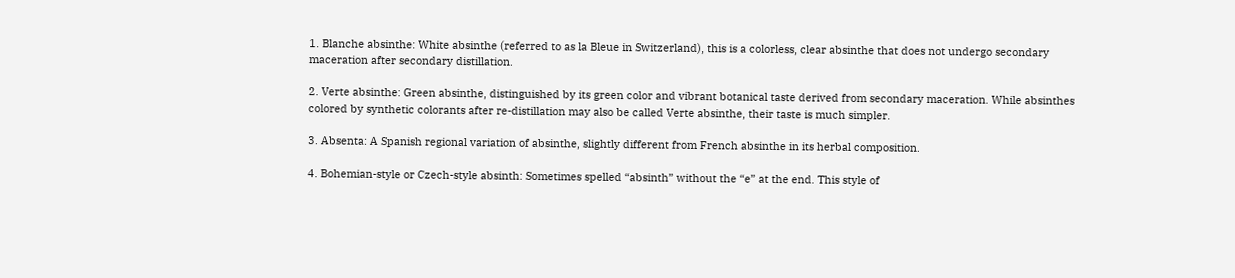1. Blanche absinthe: White absinthe (referred to as la Bleue in Switzerland), this is a colorless, clear absinthe that does not undergo secondary maceration after secondary distillation.

2. Verte absinthe: Green absinthe, distinguished by its green color and vibrant botanical taste derived from secondary maceration. While absinthes colored by synthetic colorants after re-distillation may also be called Verte absinthe, their taste is much simpler.

3. Absenta: A Spanish regional variation of absinthe, slightly different from French absinthe in its herbal composition.

4. Bohemian-style or Czech-style absinth: Sometimes spelled “absinth” without the “e” at the end. This style of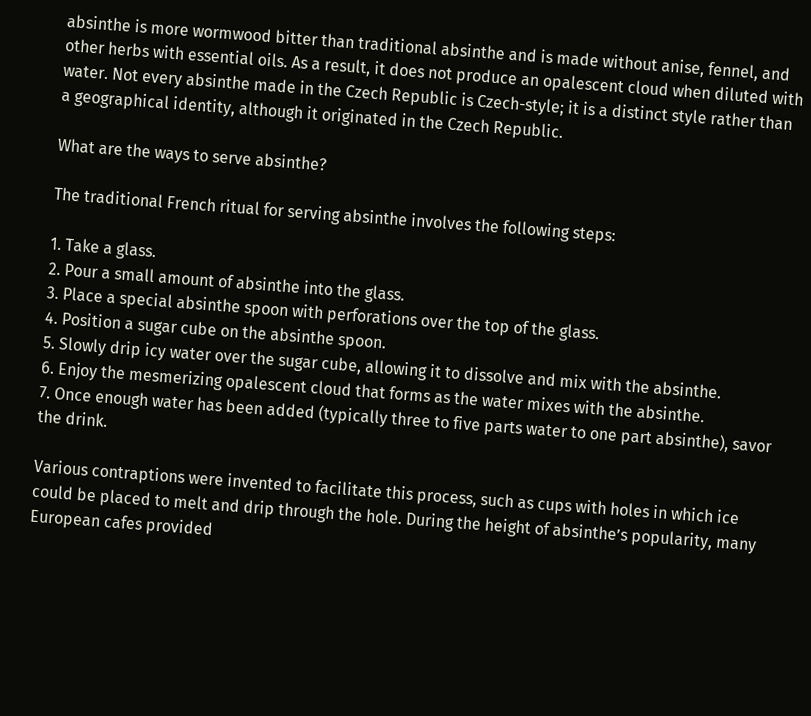absinthe is more wormwood bitter than traditional absinthe and is made without anise, fennel, and other herbs with essential oils. As a result, it does not produce an opalescent cloud when diluted with water. Not every absinthe made in the Czech Republic is Czech-style; it is a distinct style rather than a geographical identity, although it originated in the Czech Republic.

What are the ways to serve absinthe?

The traditional French ritual for serving absinthe involves the following steps:

1. Take a glass.
2. Pour a small amount of absinthe into the glass.
3. Place a special absinthe spoon with perforations over the top of the glass.
4. Position a sugar cube on the absinthe spoon.
5. Slowly drip icy water over the sugar cube, allowing it to dissolve and mix with the absinthe.
6. Enjoy the mesmerizing opalescent cloud that forms as the water mixes with the absinthe.
7. Once enough water has been added (typically three to five parts water to one part absinthe), savor the drink.

Various contraptions were invented to facilitate this process, such as cups with holes in which ice could be placed to melt and drip through the hole. During the height of absinthe’s popularity, many European cafes provided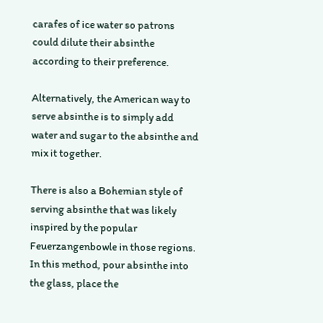carafes of ice water so patrons could dilute their absinthe according to their preference.

Alternatively, the American way to serve absinthe is to simply add water and sugar to the absinthe and mix it together.

There is also a Bohemian style of serving absinthe that was likely inspired by the popular Feuerzangenbowle in those regions. In this method, pour absinthe into the glass, place the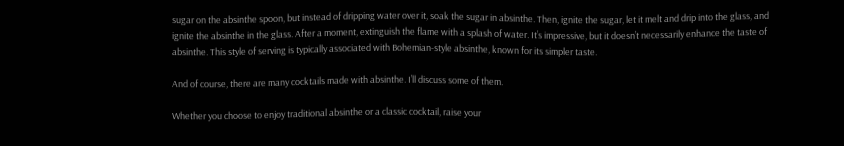sugar on the absinthe spoon, but instead of dripping water over it, soak the sugar in absinthe. Then, ignite the sugar, let it melt and drip into the glass, and ignite the absinthe in the glass. After a moment, extinguish the flame with a splash of water. It’s impressive, but it doesn’t necessarily enhance the taste of absinthe. This style of serving is typically associated with Bohemian-style absinthe, known for its simpler taste.

And of course, there are many cocktails made with absinthe. I’ll discuss some of them.

Whether you choose to enjoy traditional absinthe or a classic cocktail, raise your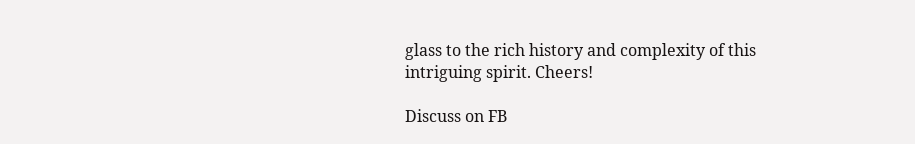glass to the rich history and complexity of this intriguing spirit. Cheers!

Discuss on FB